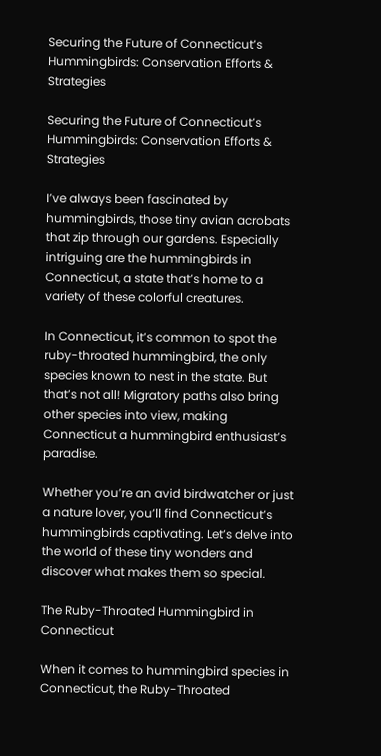Securing the Future of Connecticut’s Hummingbirds: Conservation Efforts & Strategies

Securing the Future of Connecticut’s Hummingbirds: Conservation Efforts & Strategies

I’ve always been fascinated by hummingbirds, those tiny avian acrobats that zip through our gardens. Especially intriguing are the hummingbirds in Connecticut, a state that’s home to a variety of these colorful creatures.

In Connecticut, it’s common to spot the ruby-throated hummingbird, the only species known to nest in the state. But that’s not all! Migratory paths also bring other species into view, making Connecticut a hummingbird enthusiast’s paradise.

Whether you’re an avid birdwatcher or just a nature lover, you’ll find Connecticut’s hummingbirds captivating. Let’s delve into the world of these tiny wonders and discover what makes them so special.

The Ruby-Throated Hummingbird in Connecticut

When it comes to hummingbird species in Connecticut, the Ruby-Throated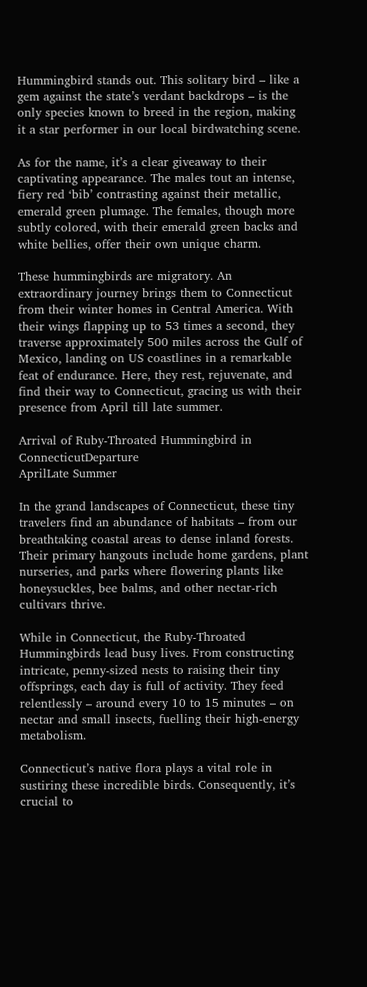Hummingbird stands out. This solitary bird – like a gem against the state’s verdant backdrops – is the only species known to breed in the region, making it a star performer in our local birdwatching scene.

As for the name, it’s a clear giveaway to their captivating appearance. The males tout an intense, fiery red ‘bib’ contrasting against their metallic, emerald green plumage. The females, though more subtly colored, with their emerald green backs and white bellies, offer their own unique charm.

These hummingbirds are migratory. An extraordinary journey brings them to Connecticut from their winter homes in Central America. With their wings flapping up to 53 times a second, they traverse approximately 500 miles across the Gulf of Mexico, landing on US coastlines in a remarkable feat of endurance. Here, they rest, rejuvenate, and find their way to Connecticut, gracing us with their presence from April till late summer.

Arrival of Ruby-Throated Hummingbird in ConnecticutDeparture
AprilLate Summer

In the grand landscapes of Connecticut, these tiny travelers find an abundance of habitats – from our breathtaking coastal areas to dense inland forests. Their primary hangouts include home gardens, plant nurseries, and parks where flowering plants like honeysuckles, bee balms, and other nectar-rich cultivars thrive.

While in Connecticut, the Ruby-Throated Hummingbirds lead busy lives. From constructing intricate, penny-sized nests to raising their tiny offsprings, each day is full of activity. They feed relentlessly – around every 10 to 15 minutes – on nectar and small insects, fuelling their high-energy metabolism.

Connecticut’s native flora plays a vital role in sustiring these incredible birds. Consequently, it’s crucial to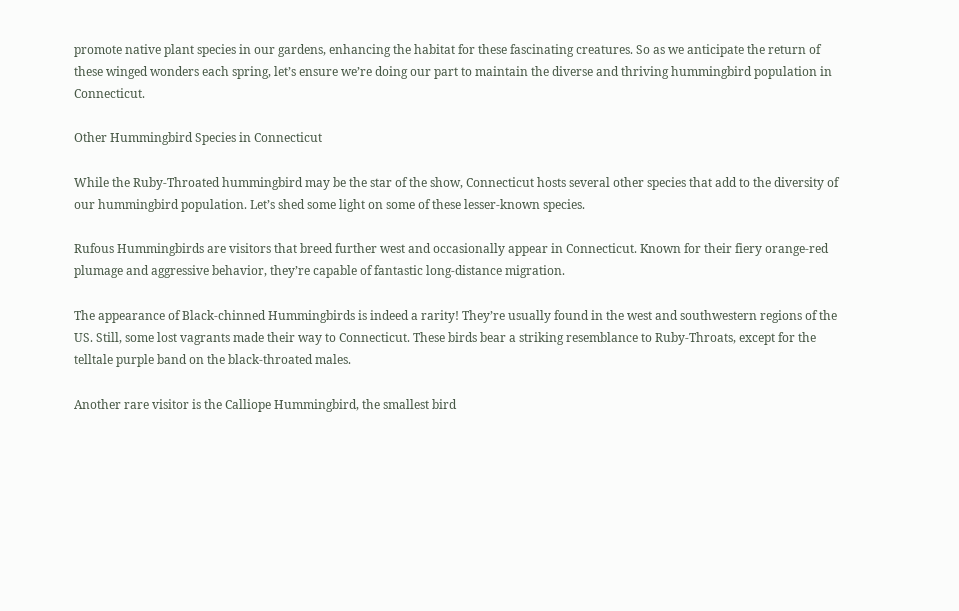promote native plant species in our gardens, enhancing the habitat for these fascinating creatures. So as we anticipate the return of these winged wonders each spring, let’s ensure we’re doing our part to maintain the diverse and thriving hummingbird population in Connecticut.

Other Hummingbird Species in Connecticut

While the Ruby-Throated hummingbird may be the star of the show, Connecticut hosts several other species that add to the diversity of our hummingbird population. Let’s shed some light on some of these lesser-known species.

Rufous Hummingbirds are visitors that breed further west and occasionally appear in Connecticut. Known for their fiery orange-red plumage and aggressive behavior, they’re capable of fantastic long-distance migration.

The appearance of Black-chinned Hummingbirds is indeed a rarity! They’re usually found in the west and southwestern regions of the US. Still, some lost vagrants made their way to Connecticut. These birds bear a striking resemblance to Ruby-Throats, except for the telltale purple band on the black-throated males.

Another rare visitor is the Calliope Hummingbird, the smallest bird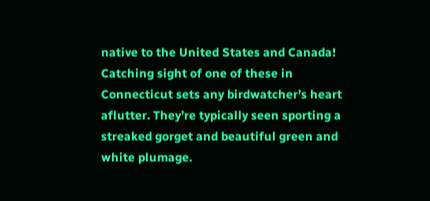native to the United States and Canada! Catching sight of one of these in Connecticut sets any birdwatcher’s heart aflutter. They’re typically seen sporting a streaked gorget and beautiful green and white plumage.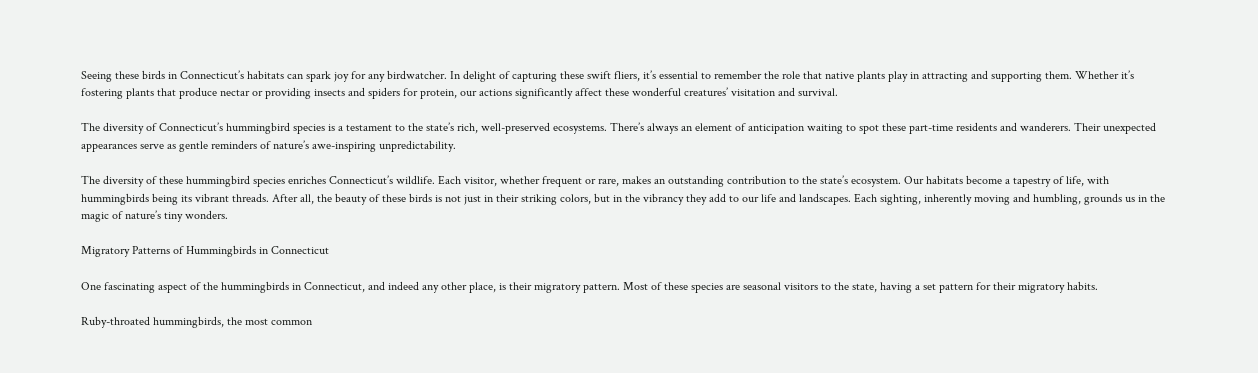Seeing these birds in Connecticut’s habitats can spark joy for any birdwatcher. In delight of capturing these swift fliers, it’s essential to remember the role that native plants play in attracting and supporting them. Whether it’s fostering plants that produce nectar or providing insects and spiders for protein, our actions significantly affect these wonderful creatures’ visitation and survival.

The diversity of Connecticut’s hummingbird species is a testament to the state’s rich, well-preserved ecosystems. There’s always an element of anticipation waiting to spot these part-time residents and wanderers. Their unexpected appearances serve as gentle reminders of nature’s awe-inspiring unpredictability.

The diversity of these hummingbird species enriches Connecticut’s wildlife. Each visitor, whether frequent or rare, makes an outstanding contribution to the state’s ecosystem. Our habitats become a tapestry of life, with hummingbirds being its vibrant threads. After all, the beauty of these birds is not just in their striking colors, but in the vibrancy they add to our life and landscapes. Each sighting, inherently moving and humbling, grounds us in the magic of nature’s tiny wonders.

Migratory Patterns of Hummingbirds in Connecticut

One fascinating aspect of the hummingbirds in Connecticut, and indeed any other place, is their migratory pattern. Most of these species are seasonal visitors to the state, having a set pattern for their migratory habits.

Ruby-throated hummingbirds, the most common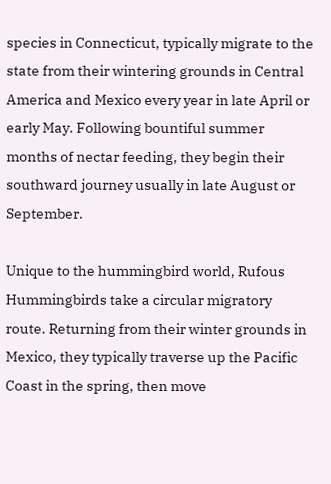species in Connecticut, typically migrate to the state from their wintering grounds in Central America and Mexico every year in late April or early May. Following bountiful summer months of nectar feeding, they begin their southward journey usually in late August or September.

Unique to the hummingbird world, Rufous Hummingbirds take a circular migratory route. Returning from their winter grounds in Mexico, they typically traverse up the Pacific Coast in the spring, then move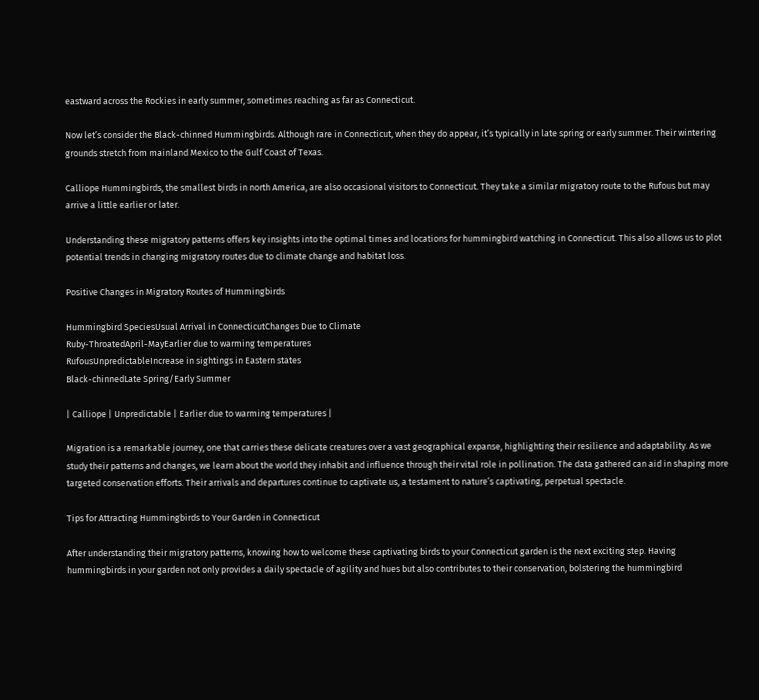eastward across the Rockies in early summer, sometimes reaching as far as Connecticut.

Now let’s consider the Black-chinned Hummingbirds. Although rare in Connecticut, when they do appear, it’s typically in late spring or early summer. Their wintering grounds stretch from mainland Mexico to the Gulf Coast of Texas.

Calliope Hummingbirds, the smallest birds in north America, are also occasional visitors to Connecticut. They take a similar migratory route to the Rufous but may arrive a little earlier or later.

Understanding these migratory patterns offers key insights into the optimal times and locations for hummingbird watching in Connecticut. This also allows us to plot potential trends in changing migratory routes due to climate change and habitat loss.

Positive Changes in Migratory Routes of Hummingbirds

Hummingbird SpeciesUsual Arrival in ConnecticutChanges Due to Climate
Ruby-ThroatedApril-MayEarlier due to warming temperatures
RufousUnpredictableIncrease in sightings in Eastern states
Black-chinnedLate Spring/Early Summer

| Calliope | Unpredictable | Earlier due to warming temperatures |

Migration is a remarkable journey, one that carries these delicate creatures over a vast geographical expanse, highlighting their resilience and adaptability. As we study their patterns and changes, we learn about the world they inhabit and influence through their vital role in pollination. The data gathered can aid in shaping more targeted conservation efforts. Their arrivals and departures continue to captivate us, a testament to nature’s captivating, perpetual spectacle.

Tips for Attracting Hummingbirds to Your Garden in Connecticut

After understanding their migratory patterns, knowing how to welcome these captivating birds to your Connecticut garden is the next exciting step. Having hummingbirds in your garden not only provides a daily spectacle of agility and hues but also contributes to their conservation, bolstering the hummingbird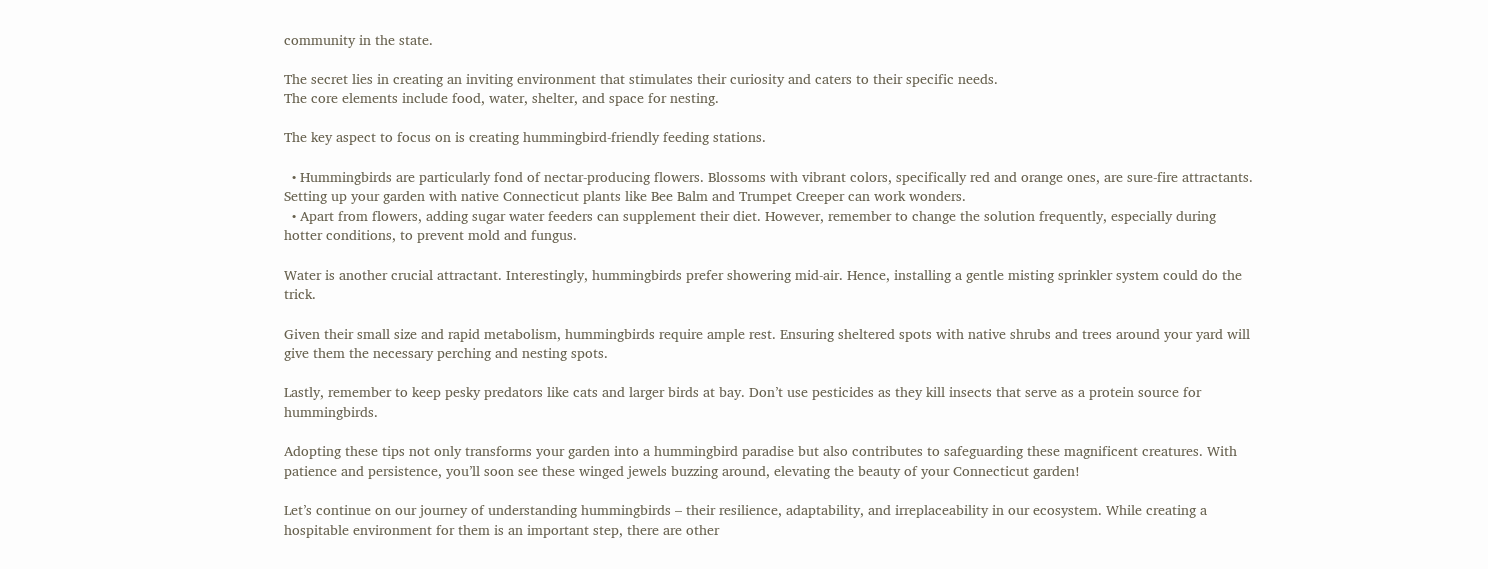community in the state.

The secret lies in creating an inviting environment that stimulates their curiosity and caters to their specific needs.
The core elements include food, water, shelter, and space for nesting.

The key aspect to focus on is creating hummingbird-friendly feeding stations.

  • Hummingbirds are particularly fond of nectar-producing flowers. Blossoms with vibrant colors, specifically red and orange ones, are sure-fire attractants. Setting up your garden with native Connecticut plants like Bee Balm and Trumpet Creeper can work wonders.
  • Apart from flowers, adding sugar water feeders can supplement their diet. However, remember to change the solution frequently, especially during hotter conditions, to prevent mold and fungus.

Water is another crucial attractant. Interestingly, hummingbirds prefer showering mid-air. Hence, installing a gentle misting sprinkler system could do the trick.

Given their small size and rapid metabolism, hummingbirds require ample rest. Ensuring sheltered spots with native shrubs and trees around your yard will give them the necessary perching and nesting spots.

Lastly, remember to keep pesky predators like cats and larger birds at bay. Don’t use pesticides as they kill insects that serve as a protein source for hummingbirds.

Adopting these tips not only transforms your garden into a hummingbird paradise but also contributes to safeguarding these magnificent creatures. With patience and persistence, you’ll soon see these winged jewels buzzing around, elevating the beauty of your Connecticut garden!

Let’s continue on our journey of understanding hummingbirds – their resilience, adaptability, and irreplaceability in our ecosystem. While creating a hospitable environment for them is an important step, there are other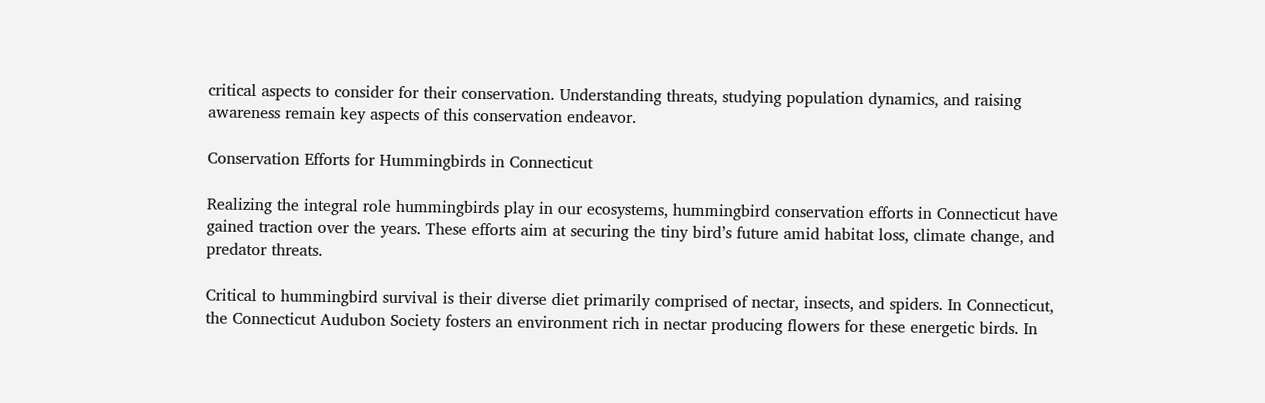critical aspects to consider for their conservation. Understanding threats, studying population dynamics, and raising awareness remain key aspects of this conservation endeavor.

Conservation Efforts for Hummingbirds in Connecticut

Realizing the integral role hummingbirds play in our ecosystems, hummingbird conservation efforts in Connecticut have gained traction over the years. These efforts aim at securing the tiny bird’s future amid habitat loss, climate change, and predator threats.

Critical to hummingbird survival is their diverse diet primarily comprised of nectar, insects, and spiders. In Connecticut, the Connecticut Audubon Society fosters an environment rich in nectar producing flowers for these energetic birds. In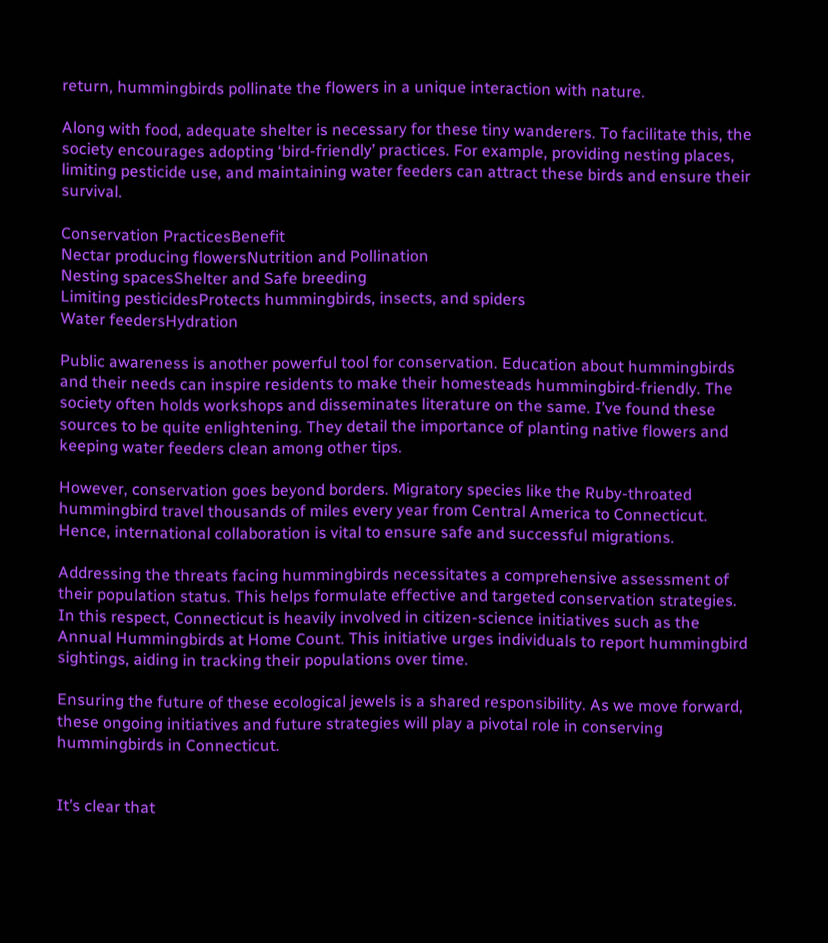return, hummingbirds pollinate the flowers in a unique interaction with nature.

Along with food, adequate shelter is necessary for these tiny wanderers. To facilitate this, the society encourages adopting ‘bird-friendly’ practices. For example, providing nesting places, limiting pesticide use, and maintaining water feeders can attract these birds and ensure their survival.

Conservation PracticesBenefit
Nectar producing flowersNutrition and Pollination
Nesting spacesShelter and Safe breeding
Limiting pesticidesProtects hummingbirds, insects, and spiders
Water feedersHydration

Public awareness is another powerful tool for conservation. Education about hummingbirds and their needs can inspire residents to make their homesteads hummingbird-friendly. The society often holds workshops and disseminates literature on the same. I’ve found these sources to be quite enlightening. They detail the importance of planting native flowers and keeping water feeders clean among other tips.

However, conservation goes beyond borders. Migratory species like the Ruby-throated hummingbird travel thousands of miles every year from Central America to Connecticut. Hence, international collaboration is vital to ensure safe and successful migrations.

Addressing the threats facing hummingbirds necessitates a comprehensive assessment of their population status. This helps formulate effective and targeted conservation strategies. In this respect, Connecticut is heavily involved in citizen-science initiatives such as the Annual Hummingbirds at Home Count. This initiative urges individuals to report hummingbird sightings, aiding in tracking their populations over time.

Ensuring the future of these ecological jewels is a shared responsibility. As we move forward, these ongoing initiatives and future strategies will play a pivotal role in conserving hummingbirds in Connecticut.


It’s clear that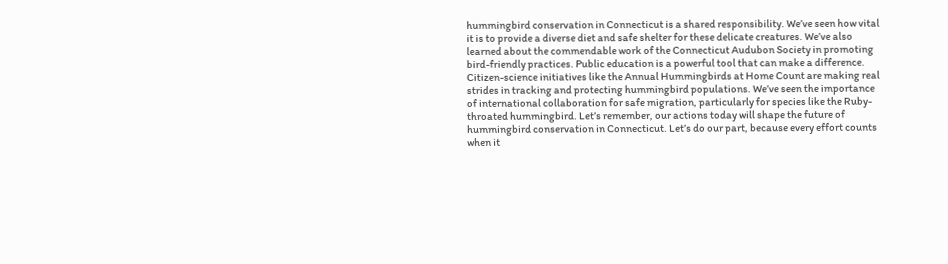hummingbird conservation in Connecticut is a shared responsibility. We’ve seen how vital it is to provide a diverse diet and safe shelter for these delicate creatures. We’ve also learned about the commendable work of the Connecticut Audubon Society in promoting bird-friendly practices. Public education is a powerful tool that can make a difference. Citizen-science initiatives like the Annual Hummingbirds at Home Count are making real strides in tracking and protecting hummingbird populations. We’ve seen the importance of international collaboration for safe migration, particularly for species like the Ruby-throated hummingbird. Let’s remember, our actions today will shape the future of hummingbird conservation in Connecticut. Let’s do our part, because every effort counts when it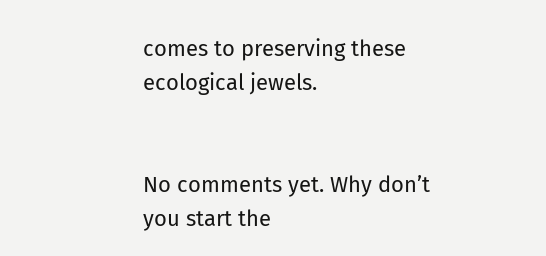comes to preserving these ecological jewels.


No comments yet. Why don’t you start the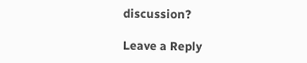discussion?

Leave a Reply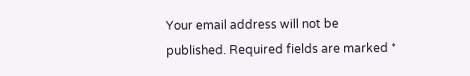Your email address will not be published. Required fields are marked *